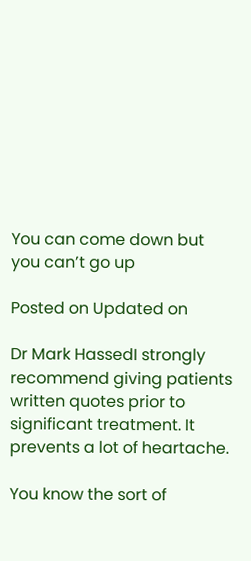You can come down but you can’t go up

Posted on Updated on

Dr Mark HassedI strongly recommend giving patients written quotes prior to significant treatment. It prevents a lot of heartache.

You know the sort of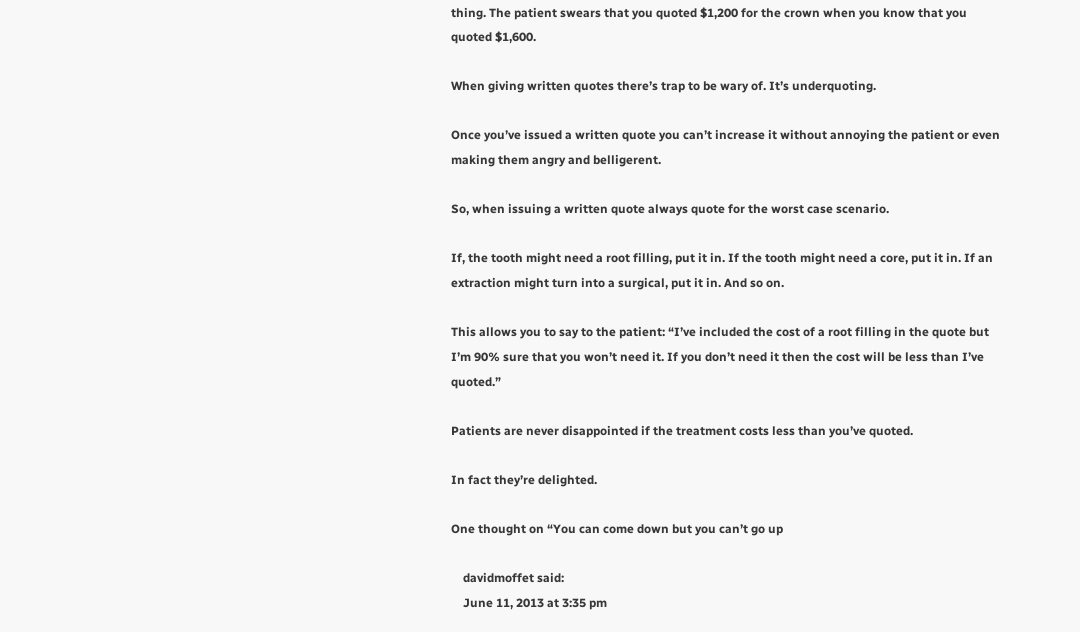thing. The patient swears that you quoted $1,200 for the crown when you know that you quoted $1,600.

When giving written quotes there’s trap to be wary of. It’s underquoting.

Once you’ve issued a written quote you can’t increase it without annoying the patient or even making them angry and belligerent.

So, when issuing a written quote always quote for the worst case scenario.

If, the tooth might need a root filling, put it in. If the tooth might need a core, put it in. If an extraction might turn into a surgical, put it in. And so on.

This allows you to say to the patient: “I’ve included the cost of a root filling in the quote but I’m 90% sure that you won’t need it. If you don’t need it then the cost will be less than I’ve quoted.”

Patients are never disappointed if the treatment costs less than you’ve quoted.

In fact they’re delighted.

One thought on “You can come down but you can’t go up

    davidmoffet said:
    June 11, 2013 at 3:35 pm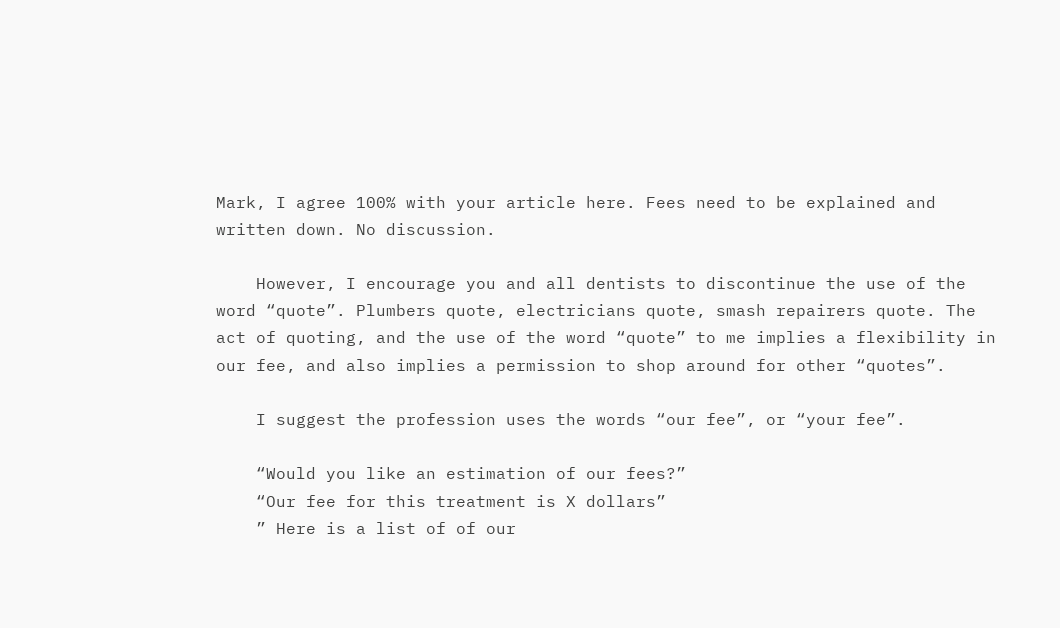Mark, I agree 100% with your article here. Fees need to be explained and written down. No discussion.

    However, I encourage you and all dentists to discontinue the use of the word “quote”. Plumbers quote, electricians quote, smash repairers quote. The act of quoting, and the use of the word “quote” to me implies a flexibility in our fee, and also implies a permission to shop around for other “quotes”.

    I suggest the profession uses the words “our fee”, or “your fee”.

    “Would you like an estimation of our fees?”
    “Our fee for this treatment is X dollars”
    ” Here is a list of of our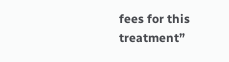fees for this treatment”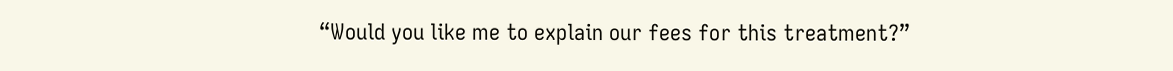“Would you like me to explain our fees for this treatment?”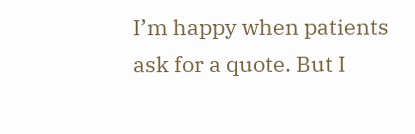I’m happy when patients ask for a quote. But I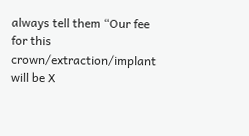always tell them “Our fee for this crown/extraction/implant will be X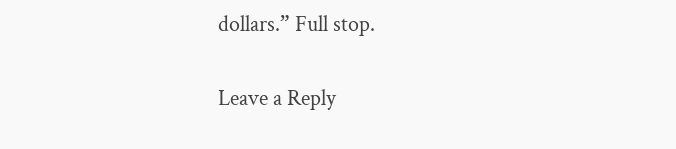dollars.” Full stop.

Leave a Reply